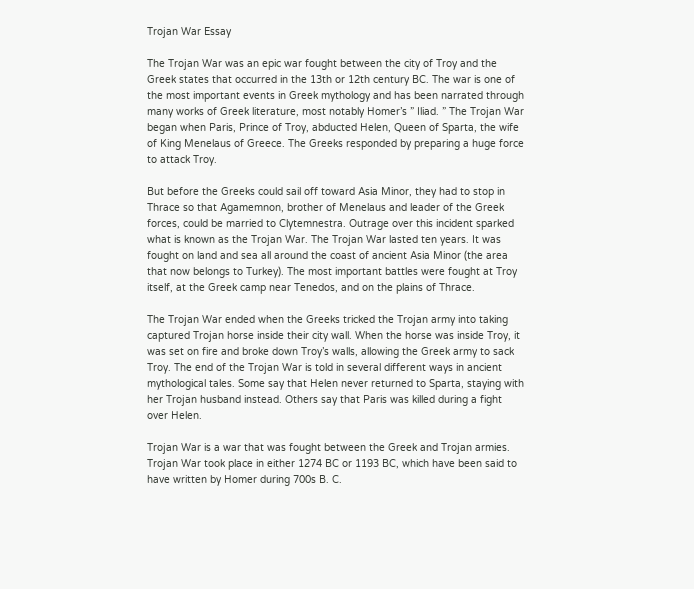Trojan War Essay

The Trojan War was an epic war fought between the city of Troy and the Greek states that occurred in the 13th or 12th century BC. The war is one of the most important events in Greek mythology and has been narrated through many works of Greek literature, most notably Homer’s ” Iliad. ” The Trojan War began when Paris, Prince of Troy, abducted Helen, Queen of Sparta, the wife of King Menelaus of Greece. The Greeks responded by preparing a huge force to attack Troy.

But before the Greeks could sail off toward Asia Minor, they had to stop in Thrace so that Agamemnon, brother of Menelaus and leader of the Greek forces, could be married to Clytemnestra. Outrage over this incident sparked what is known as the Trojan War. The Trojan War lasted ten years. It was fought on land and sea all around the coast of ancient Asia Minor (the area that now belongs to Turkey). The most important battles were fought at Troy itself, at the Greek camp near Tenedos, and on the plains of Thrace.

The Trojan War ended when the Greeks tricked the Trojan army into taking captured Trojan horse inside their city wall. When the horse was inside Troy, it was set on fire and broke down Troy’s walls, allowing the Greek army to sack Troy. The end of the Trojan War is told in several different ways in ancient mythological tales. Some say that Helen never returned to Sparta, staying with her Trojan husband instead. Others say that Paris was killed during a fight over Helen.

Trojan War is a war that was fought between the Greek and Trojan armies. Trojan War took place in either 1274 BC or 1193 BC, which have been said to have written by Homer during 700s B. C.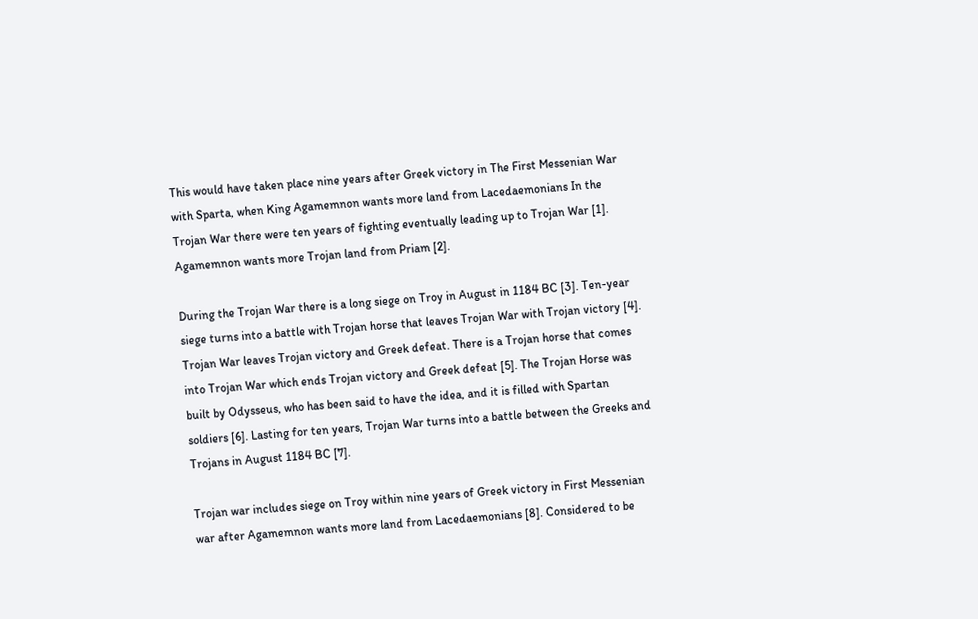This would have taken place nine years after Greek victory in The First Messenian War with Sparta, when King Agamemnon wants more land from Lacedaemonians In the Trojan War there were ten years of fighting eventually leading up to Trojan War [1]. Agamemnon wants more Trojan land from Priam [2].

During the Trojan War there is a long siege on Troy in August in 1184 BC [3]. Ten-year siege turns into a battle with Trojan horse that leaves Trojan War with Trojan victory [4]. Trojan War leaves Trojan victory and Greek defeat. There is a Trojan horse that comes into Trojan War which ends Trojan victory and Greek defeat [5]. The Trojan Horse was built by Odysseus, who has been said to have the idea, and it is filled with Spartan soldiers [6]. Lasting for ten years, Trojan War turns into a battle between the Greeks and Trojans in August 1184 BC [7].

Trojan war includes siege on Troy within nine years of Greek victory in First Messenian war after Agamemnon wants more land from Lacedaemonians [8]. Considered to be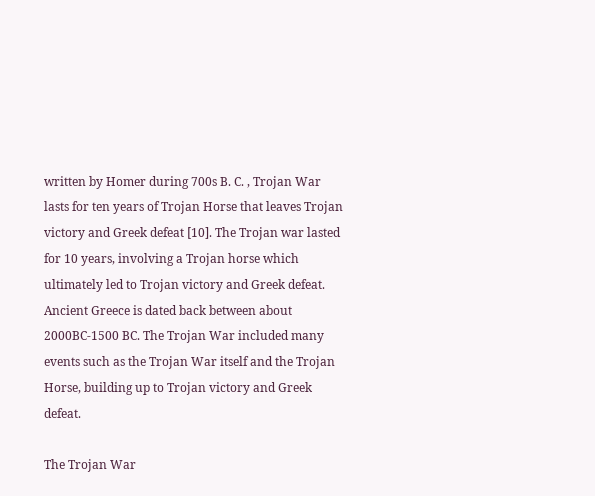written by Homer during 700s B. C. , Trojan War lasts for ten years of Trojan Horse that leaves Trojan victory and Greek defeat [10]. The Trojan war lasted for 10 years, involving a Trojan horse which ultimately led to Trojan victory and Greek defeat. Ancient Greece is dated back between about 2000BC-1500 BC. The Trojan War included many events such as the Trojan War itself and the Trojan Horse, building up to Trojan victory and Greek defeat.

The Trojan War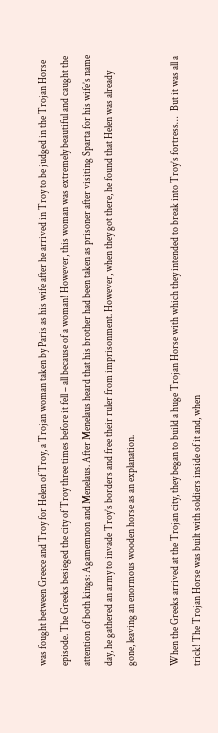was fought between Greece and Troy for Helen of Troy, a Trojan woman taken by Paris as his wife after he arrived in Troy to be judged in the Trojan Horse episode. The Greeks besieged the city of Troy three times before it fell – all because of a woman! However, this woman was extremely beautiful and caught the attention of both kings: Agamemnon and Menelaus. After Menelaus heard that his brother had been taken as prisoner after visiting Sparta for his wife’s name day, he gathered an army to invade Troy’s borders and free their ruler from imprisonment. However, when they got there, he found that Helen was already gone, leaving an enormous wooden horse as an explanation.

When the Greeks arrived at the Trojan city, they began to build a huge Trojan Horse with which they intended to break into Troy’s fortress…   But it was all a trick! The Trojan Horse was built with soldiers inside of it and, when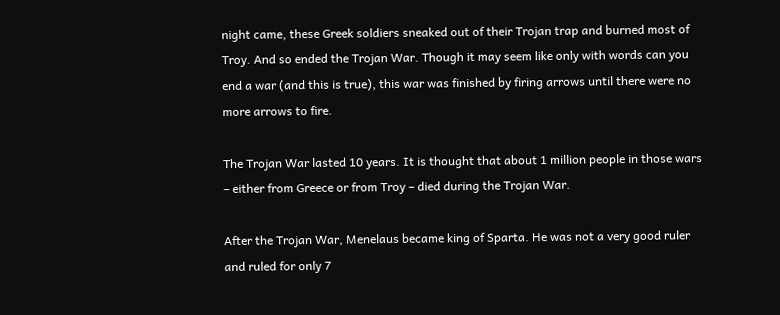night came, these Greek soldiers sneaked out of their Trojan trap and burned most of Troy. And so ended the Trojan War. Though it may seem like only with words can you end a war (and this is true), this war was finished by firing arrows until there were no more arrows to fire.

The Trojan War lasted 10 years. It is thought that about 1 million people in those wars – either from Greece or from Troy – died during the Trojan War.

After the Trojan War, Menelaus became king of Sparta. He was not a very good ruler and ruled for only 7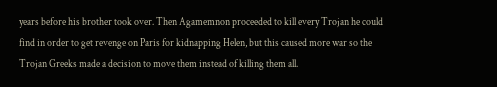years before his brother took over. Then Agamemnon proceeded to kill every Trojan he could find in order to get revenge on Paris for kidnapping Helen, but this caused more war so the Trojan Greeks made a decision to move them instead of killing them all.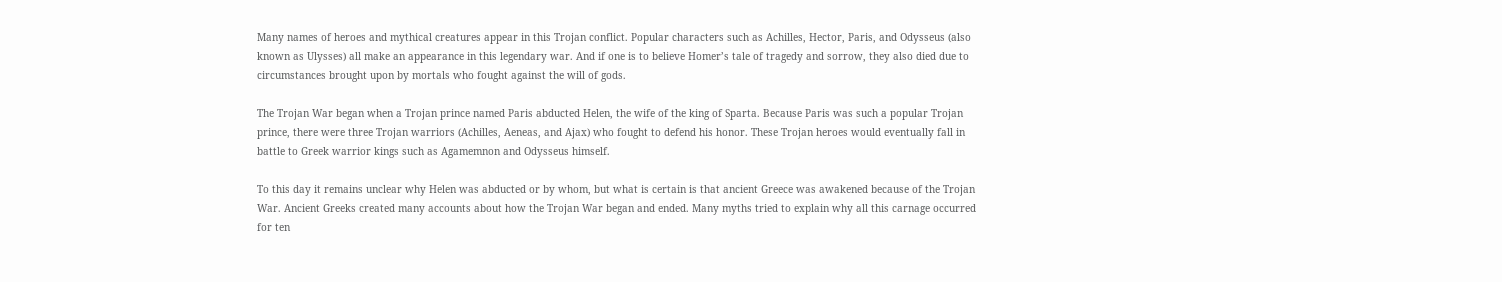Many names of heroes and mythical creatures appear in this Trojan conflict. Popular characters such as Achilles, Hector, Paris, and Odysseus (also known as Ulysses) all make an appearance in this legendary war. And if one is to believe Homer’s tale of tragedy and sorrow, they also died due to circumstances brought upon by mortals who fought against the will of gods.

The Trojan War began when a Trojan prince named Paris abducted Helen, the wife of the king of Sparta. Because Paris was such a popular Trojan prince, there were three Trojan warriors (Achilles, Aeneas, and Ajax) who fought to defend his honor. These Trojan heroes would eventually fall in battle to Greek warrior kings such as Agamemnon and Odysseus himself.

To this day it remains unclear why Helen was abducted or by whom, but what is certain is that ancient Greece was awakened because of the Trojan War. Ancient Greeks created many accounts about how the Trojan War began and ended. Many myths tried to explain why all this carnage occurred for ten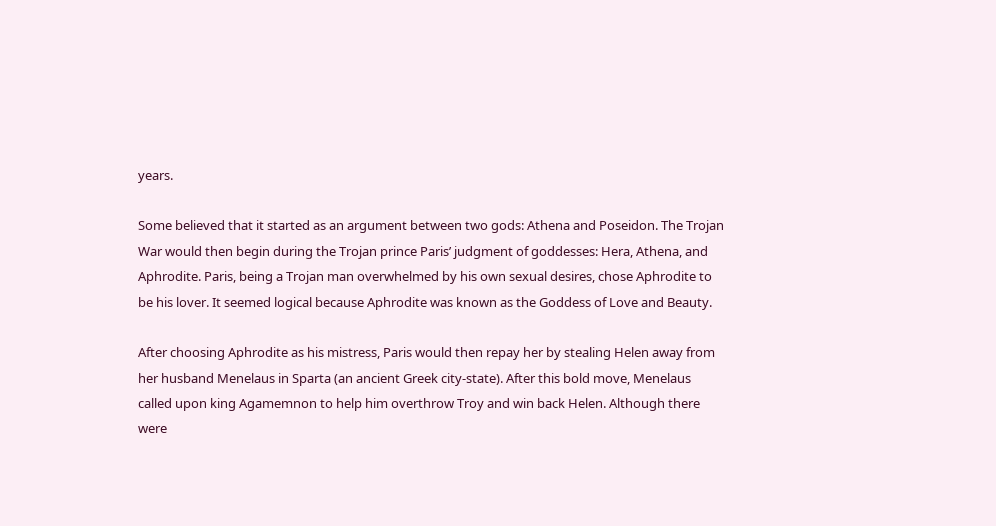years.

Some believed that it started as an argument between two gods: Athena and Poseidon. The Trojan War would then begin during the Trojan prince Paris’ judgment of goddesses: Hera, Athena, and Aphrodite. Paris, being a Trojan man overwhelmed by his own sexual desires, chose Aphrodite to be his lover. It seemed logical because Aphrodite was known as the Goddess of Love and Beauty.

After choosing Aphrodite as his mistress, Paris would then repay her by stealing Helen away from her husband Menelaus in Sparta (an ancient Greek city-state). After this bold move, Menelaus called upon king Agamemnon to help him overthrow Troy and win back Helen. Although there were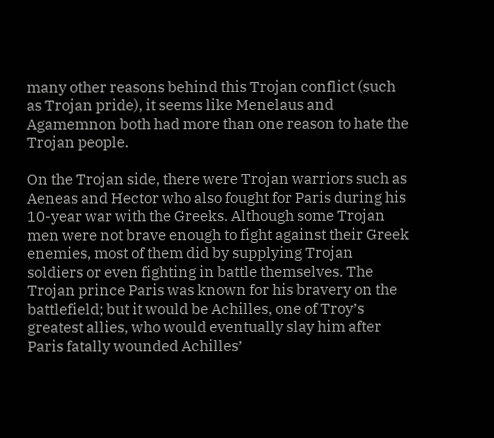many other reasons behind this Trojan conflict (such as Trojan pride), it seems like Menelaus and Agamemnon both had more than one reason to hate the Trojan people.

On the Trojan side, there were Trojan warriors such as Aeneas and Hector who also fought for Paris during his 10-year war with the Greeks. Although some Trojan men were not brave enough to fight against their Greek enemies, most of them did by supplying Trojan soldiers or even fighting in battle themselves. The Trojan prince Paris was known for his bravery on the battlefield; but it would be Achilles, one of Troy’s greatest allies, who would eventually slay him after Paris fatally wounded Achilles’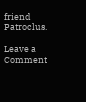friend Patroclus.

Leave a Comment